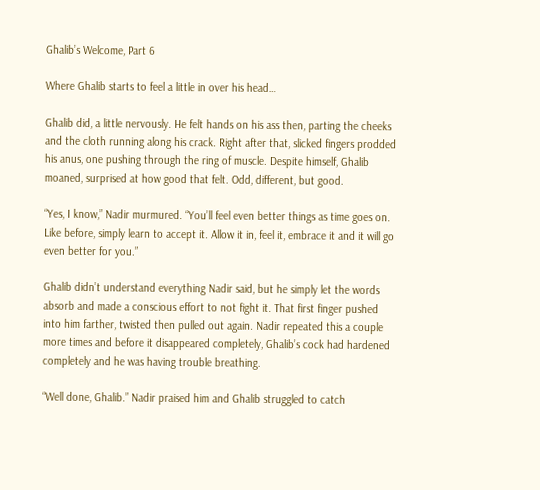Ghalib’s Welcome, Part 6

Where Ghalib starts to feel a little in over his head…

Ghalib did, a little nervously. He felt hands on his ass then, parting the cheeks and the cloth running along his crack. Right after that, slicked fingers prodded his anus, one pushing through the ring of muscle. Despite himself, Ghalib moaned, surprised at how good that felt. Odd, different, but good.

“Yes, I know,” Nadir murmured. “You’ll feel even better things as time goes on. Like before, simply learn to accept it. Allow it in, feel it, embrace it and it will go even better for you.”

Ghalib didn’t understand everything Nadir said, but he simply let the words absorb and made a conscious effort to not fight it. That first finger pushed into him farther, twisted then pulled out again. Nadir repeated this a couple more times and before it disappeared completely, Ghalib’s cock had hardened completely and he was having trouble breathing.

“Well done, Ghalib.” Nadir praised him and Ghalib struggled to catch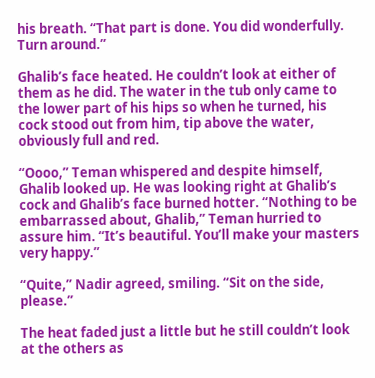his breath. “That part is done. You did wonderfully. Turn around.”

Ghalib’s face heated. He couldn’t look at either of them as he did. The water in the tub only came to the lower part of his hips so when he turned, his cock stood out from him, tip above the water, obviously full and red.

“Oooo,” Teman whispered and despite himself, Ghalib looked up. He was looking right at Ghalib’s cock and Ghalib’s face burned hotter. “Nothing to be embarrassed about, Ghalib,” Teman hurried to assure him. “It’s beautiful. You’ll make your masters very happy.”

“Quite,” Nadir agreed, smiling. “Sit on the side, please.”

The heat faded just a little but he still couldn’t look at the others as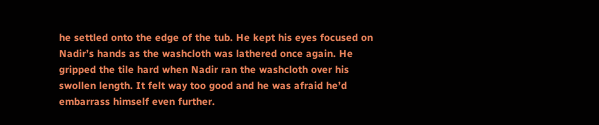he settled onto the edge of the tub. He kept his eyes focused on Nadir’s hands as the washcloth was lathered once again. He gripped the tile hard when Nadir ran the washcloth over his swollen length. It felt way too good and he was afraid he’d embarrass himself even further.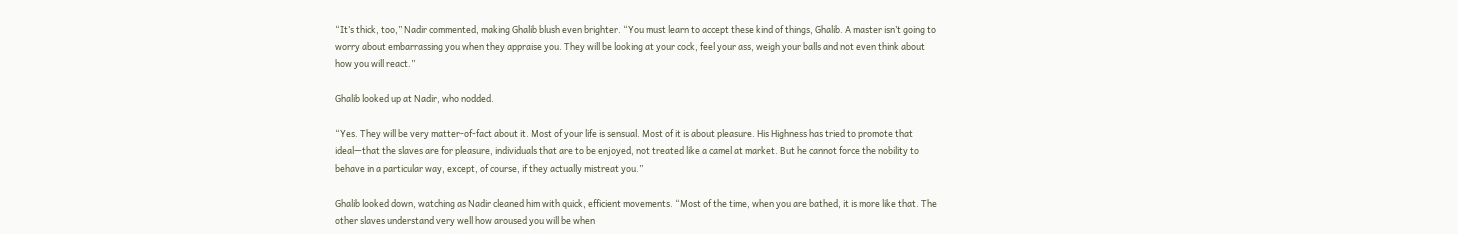“It’s thick, too,” Nadir commented, making Ghalib blush even brighter. “You must learn to accept these kind of things, Ghalib. A master isn’t going to worry about embarrassing you when they appraise you. They will be looking at your cock, feel your ass, weigh your balls and not even think about how you will react.”

Ghalib looked up at Nadir, who nodded.

“Yes. They will be very matter-of-fact about it. Most of your life is sensual. Most of it is about pleasure. His Highness has tried to promote that ideal—that the slaves are for pleasure, individuals that are to be enjoyed, not treated like a camel at market. But he cannot force the nobility to behave in a particular way, except, of course, if they actually mistreat you.”

Ghalib looked down, watching as Nadir cleaned him with quick, efficient movements. “Most of the time, when you are bathed, it is more like that. The other slaves understand very well how aroused you will be when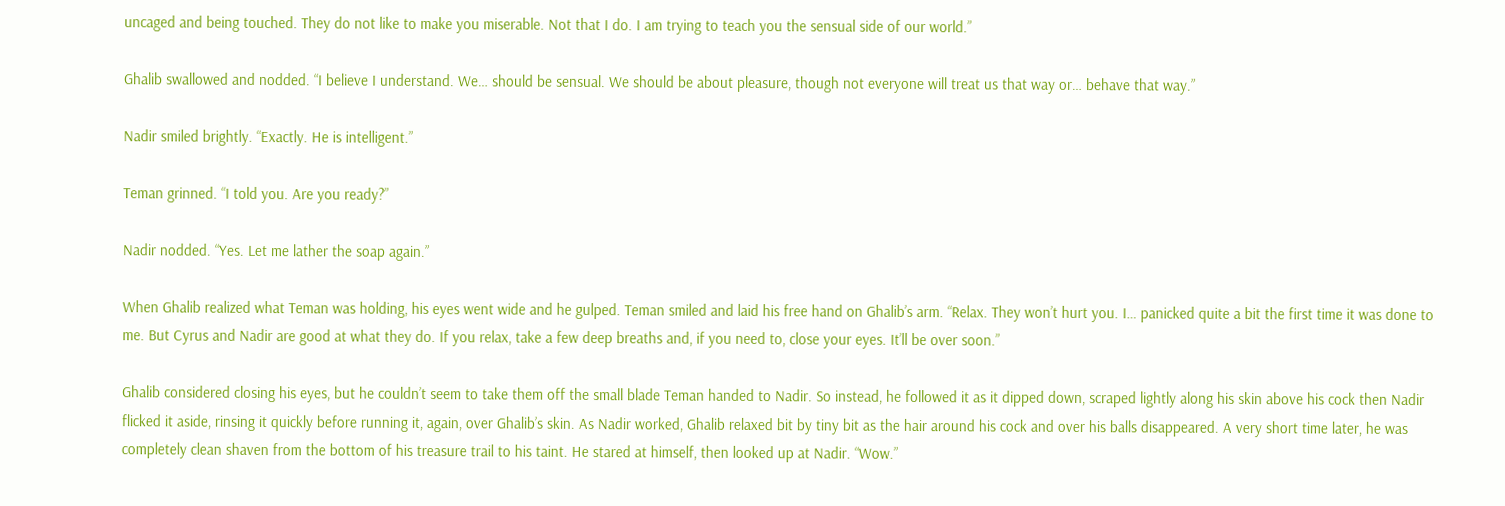uncaged and being touched. They do not like to make you miserable. Not that I do. I am trying to teach you the sensual side of our world.”

Ghalib swallowed and nodded. “I believe I understand. We… should be sensual. We should be about pleasure, though not everyone will treat us that way or… behave that way.”

Nadir smiled brightly. “Exactly. He is intelligent.”

Teman grinned. “I told you. Are you ready?”

Nadir nodded. “Yes. Let me lather the soap again.”

When Ghalib realized what Teman was holding, his eyes went wide and he gulped. Teman smiled and laid his free hand on Ghalib’s arm. “Relax. They won’t hurt you. I… panicked quite a bit the first time it was done to me. But Cyrus and Nadir are good at what they do. If you relax, take a few deep breaths and, if you need to, close your eyes. It’ll be over soon.”

Ghalib considered closing his eyes, but he couldn’t seem to take them off the small blade Teman handed to Nadir. So instead, he followed it as it dipped down, scraped lightly along his skin above his cock then Nadir flicked it aside, rinsing it quickly before running it, again, over Ghalib’s skin. As Nadir worked, Ghalib relaxed bit by tiny bit as the hair around his cock and over his balls disappeared. A very short time later, he was completely clean shaven from the bottom of his treasure trail to his taint. He stared at himself, then looked up at Nadir. “Wow.”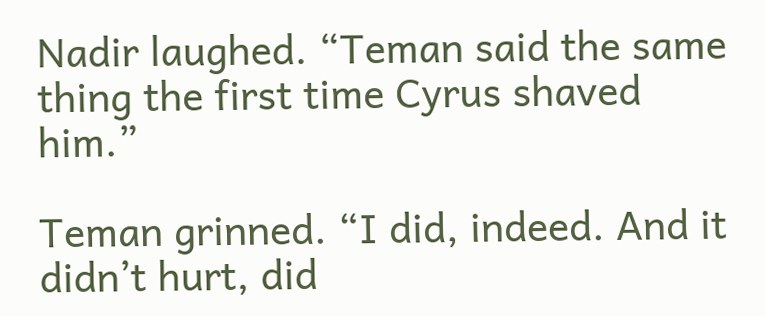Nadir laughed. “Teman said the same thing the first time Cyrus shaved him.”

Teman grinned. “I did, indeed. And it didn’t hurt, did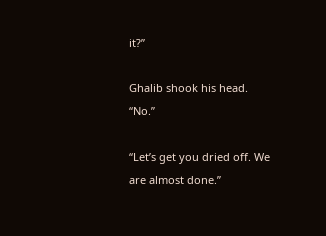it?”

Ghalib shook his head. “No.”

“Let’s get you dried off. We are almost done.”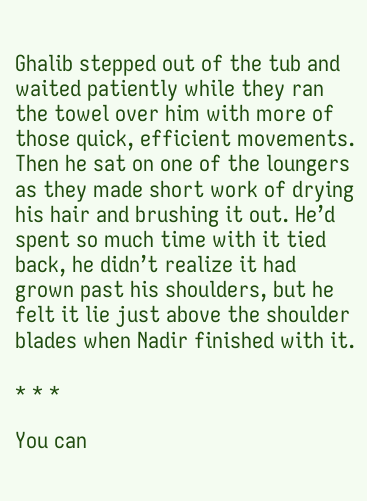Ghalib stepped out of the tub and waited patiently while they ran the towel over him with more of those quick, efficient movements. Then he sat on one of the loungers as they made short work of drying his hair and brushing it out. He’d spent so much time with it tied back, he didn’t realize it had grown past his shoulders, but he felt it lie just above the shoulder blades when Nadir finished with it.

* * *

You can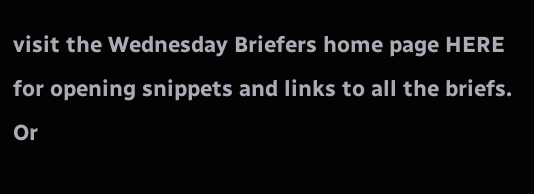visit the Wednesday Briefers home page HERE for opening snippets and links to all the briefs. Or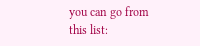you can go from this list: